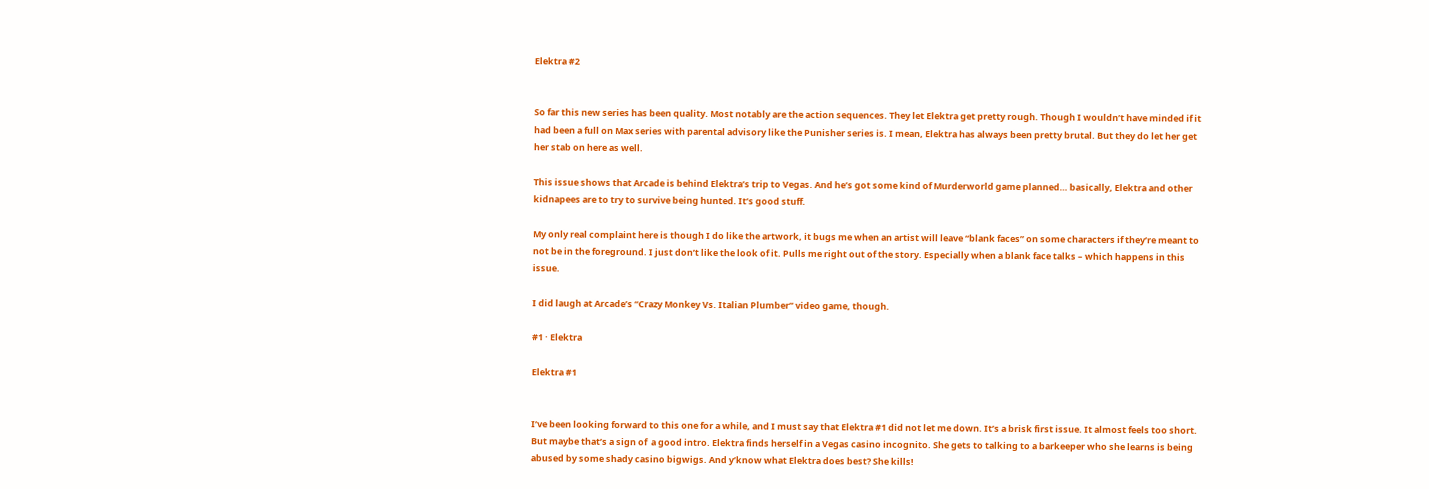Elektra #2


So far this new series has been quality. Most notably are the action sequences. They let Elektra get pretty rough. Though I wouldn’t have minded if it had been a full on Max series with parental advisory like the Punisher series is. I mean, Elektra has always been pretty brutal. But they do let her get her stab on here as well.

This issue shows that Arcade is behind Elektra’s trip to Vegas. And he’s got some kind of Murderworld game planned… basically, Elektra and other kidnapees are to try to survive being hunted. It’s good stuff.

My only real complaint here is though I do like the artwork, it bugs me when an artist will leave “blank faces” on some characters if they’re meant to not be in the foreground. I just don’t like the look of it. Pulls me right out of the story. Especially when a blank face talks – which happens in this issue.

I did laugh at Arcade’s “Crazy Monkey Vs. Italian Plumber” video game, though.

#1 · Elektra

Elektra #1


I’ve been looking forward to this one for a while, and I must say that Elektra #1 did not let me down. It’s a brisk first issue. It almost feels too short. But maybe that’s a sign of  a good intro. Elektra finds herself in a Vegas casino incognito. She gets to talking to a barkeeper who she learns is being abused by some shady casino bigwigs. And y’know what Elektra does best? She kills!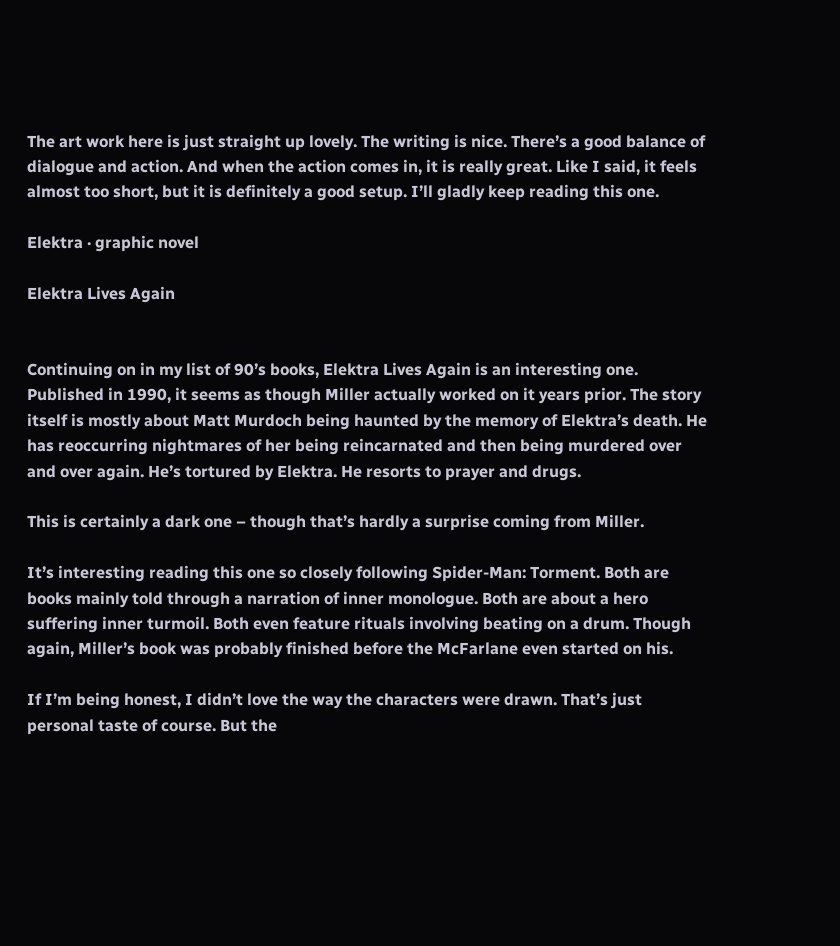The art work here is just straight up lovely. The writing is nice. There’s a good balance of dialogue and action. And when the action comes in, it is really great. Like I said, it feels almost too short, but it is definitely a good setup. I’ll gladly keep reading this one.

Elektra · graphic novel

Elektra Lives Again


Continuing on in my list of 90’s books, Elektra Lives Again is an interesting one. Published in 1990, it seems as though Miller actually worked on it years prior. The story itself is mostly about Matt Murdoch being haunted by the memory of Elektra’s death. He has reoccurring nightmares of her being reincarnated and then being murdered over and over again. He’s tortured by Elektra. He resorts to prayer and drugs.

This is certainly a dark one – though that’s hardly a surprise coming from Miller.

It’s interesting reading this one so closely following Spider-Man: Torment. Both are books mainly told through a narration of inner monologue. Both are about a hero suffering inner turmoil. Both even feature rituals involving beating on a drum. Though again, Miller’s book was probably finished before the McFarlane even started on his.

If I’m being honest, I didn’t love the way the characters were drawn. That’s just personal taste of course. But the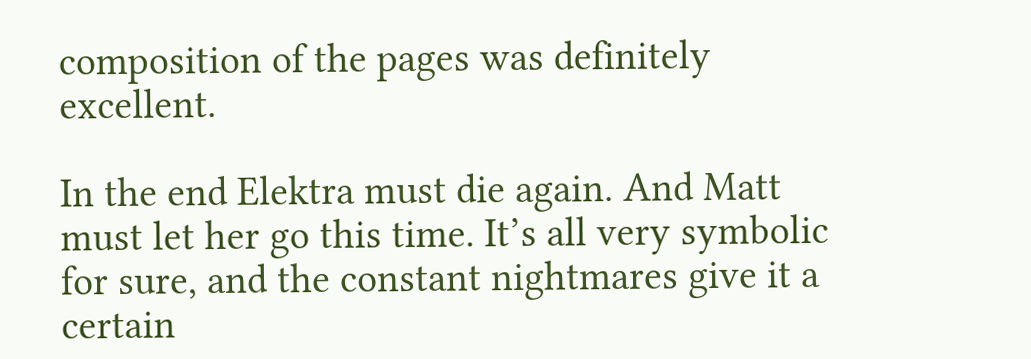composition of the pages was definitely excellent.

In the end Elektra must die again. And Matt must let her go this time. It’s all very symbolic for sure, and the constant nightmares give it a certain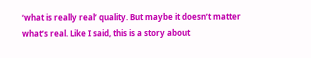‘what is really real’ quality. But maybe it doesn’t matter what’s real. Like I said, this is a story about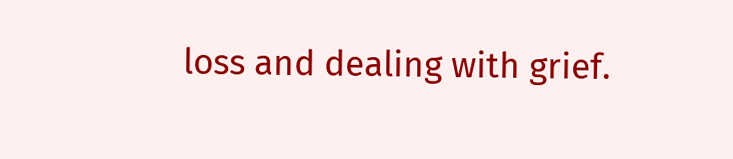loss and dealing with grief.